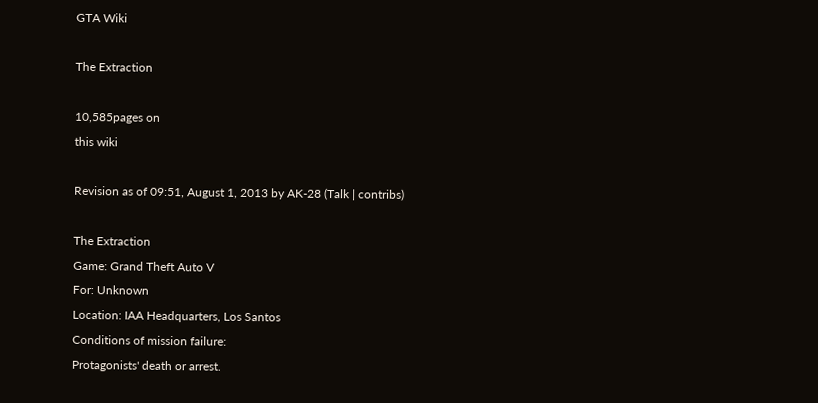GTA Wiki

The Extraction

10,585pages on
this wiki

Revision as of 09:51, August 1, 2013 by AK-28 (Talk | contribs)

The Extraction
Game: Grand Theft Auto V
For: Unknown
Location: IAA Headquarters, Los Santos
Conditions of mission failure:
Protagonists' death or arrest.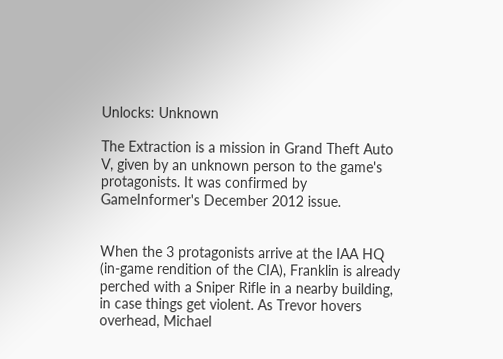Unlocks: Unknown

The Extraction is a mission in Grand Theft Auto V, given by an unknown person to the game's protagonists. It was confirmed by GameInformer's December 2012 issue.


When the 3 protagonists arrive at the IAA HQ (in-game rendition of the CIA), Franklin is already perched with a Sniper Rifle in a nearby building, in case things get violent. As Trevor hovers overhead, Michael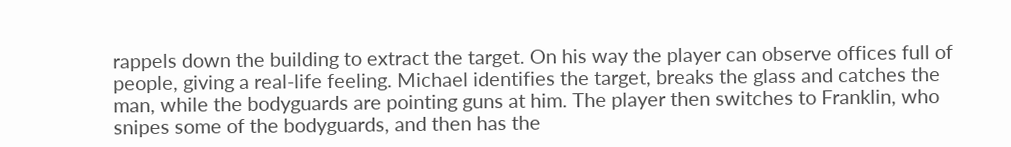rappels down the building to extract the target. On his way the player can observe offices full of people, giving a real-life feeling. Michael identifies the target, breaks the glass and catches the man, while the bodyguards are pointing guns at him. The player then switches to Franklin, who snipes some of the bodyguards, and then has the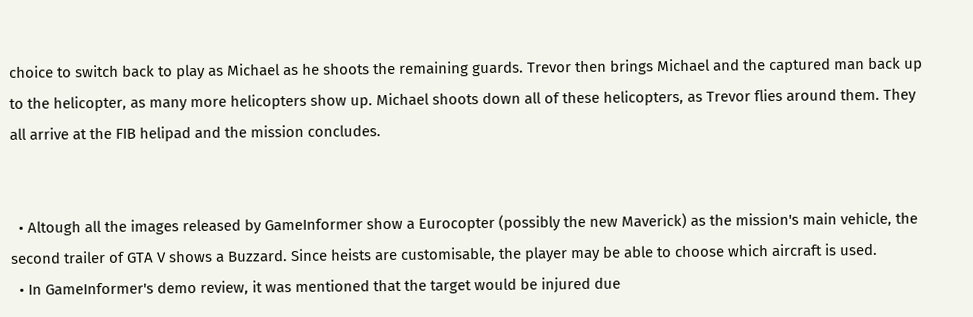choice to switch back to play as Michael as he shoots the remaining guards. Trevor then brings Michael and the captured man back up to the helicopter, as many more helicopters show up. Michael shoots down all of these helicopters, as Trevor flies around them. They all arrive at the FIB helipad and the mission concludes.


  • Altough all the images released by GameInformer show a Eurocopter (possibly the new Maverick) as the mission's main vehicle, the second trailer of GTA V shows a Buzzard. Since heists are customisable, the player may be able to choose which aircraft is used.
  • In GameInformer's demo review, it was mentioned that the target would be injured due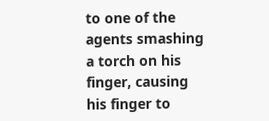to one of the agents smashing a torch on his finger, causing his finger to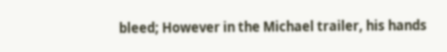bleed; However in the Michael trailer, his hands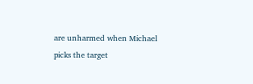are unharmed when Michael picks the target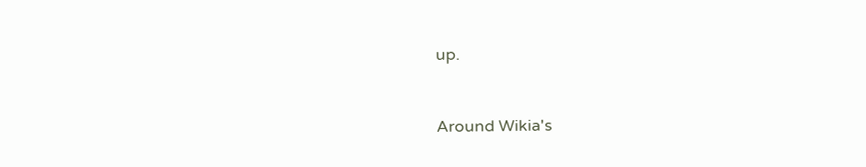up.


Around Wikia's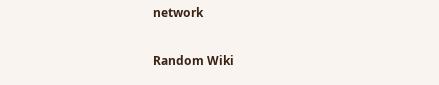network

Random Wiki